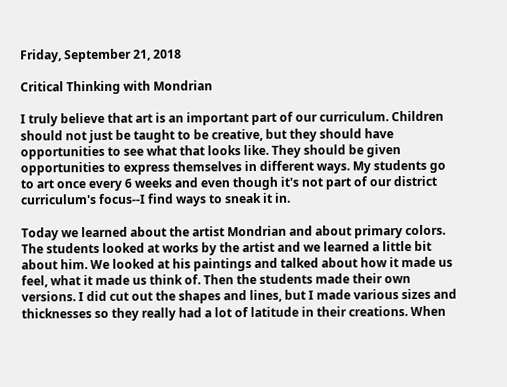Friday, September 21, 2018

Critical Thinking with Mondrian

I truly believe that art is an important part of our curriculum. Children should not just be taught to be creative, but they should have opportunities to see what that looks like. They should be given opportunities to express themselves in different ways. My students go to art once every 6 weeks and even though it's not part of our district curriculum's focus--I find ways to sneak it in.

Today we learned about the artist Mondrian and about primary colors. The students looked at works by the artist and we learned a little bit about him. We looked at his paintings and talked about how it made us feel, what it made us think of. Then the students made their own versions. I did cut out the shapes and lines, but I made various sizes and thicknesses so they really had a lot of latitude in their creations. When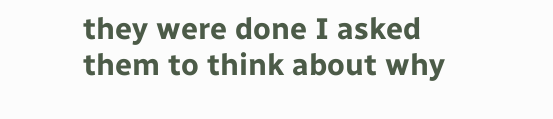they were done I asked them to think about why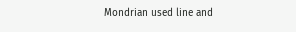Mondrian used line and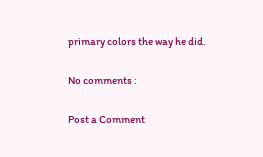primary colors the way he did.

No comments :

Post a Comment